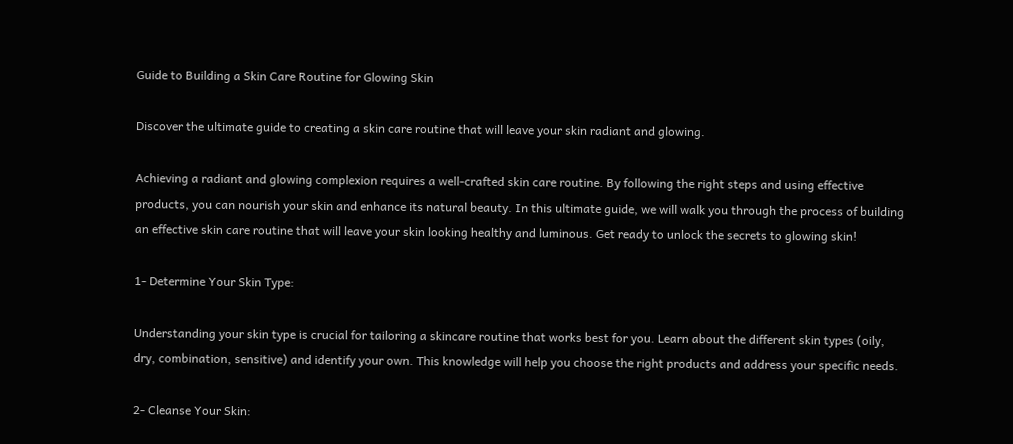Guide to Building a Skin Care Routine for Glowing Skin

Discover the ultimate guide to creating a skin care routine that will leave your skin radiant and glowing.

Achieving a radiant and glowing complexion requires a well-crafted skin care routine. By following the right steps and using effective products, you can nourish your skin and enhance its natural beauty. In this ultimate guide, we will walk you through the process of building an effective skin care routine that will leave your skin looking healthy and luminous. Get ready to unlock the secrets to glowing skin!

1- Determine Your Skin Type:

Understanding your skin type is crucial for tailoring a skincare routine that works best for you. Learn about the different skin types (oily, dry, combination, sensitive) and identify your own. This knowledge will help you choose the right products and address your specific needs.

2- Cleanse Your Skin: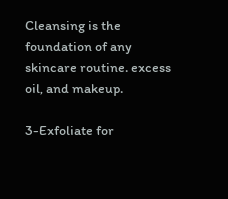Cleansing is the foundation of any skincare routine. excess oil, and makeup.

3-Exfoliate for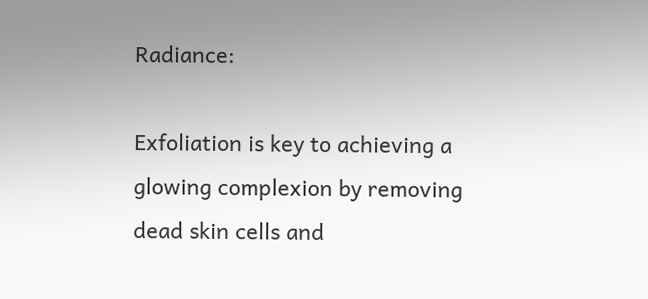Radiance:

Exfoliation is key to achieving a glowing complexion by removing dead skin cells and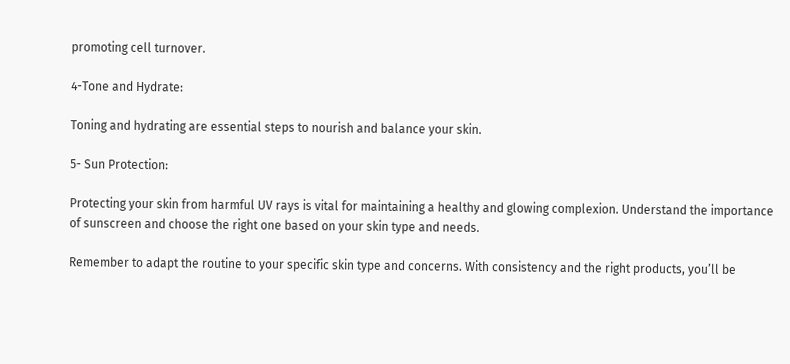promoting cell turnover.

4-Tone and Hydrate:

Toning and hydrating are essential steps to nourish and balance your skin.

5- Sun Protection:

Protecting your skin from harmful UV rays is vital for maintaining a healthy and glowing complexion. Understand the importance of sunscreen and choose the right one based on your skin type and needs.

Remember to adapt the routine to your specific skin type and concerns. With consistency and the right products, you’ll be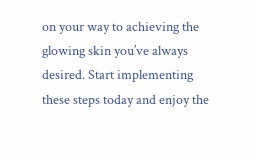on your way to achieving the glowing skin you’ve always desired. Start implementing these steps today and enjoy the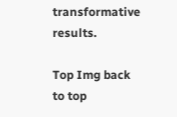transformative results.

Top Img back to top